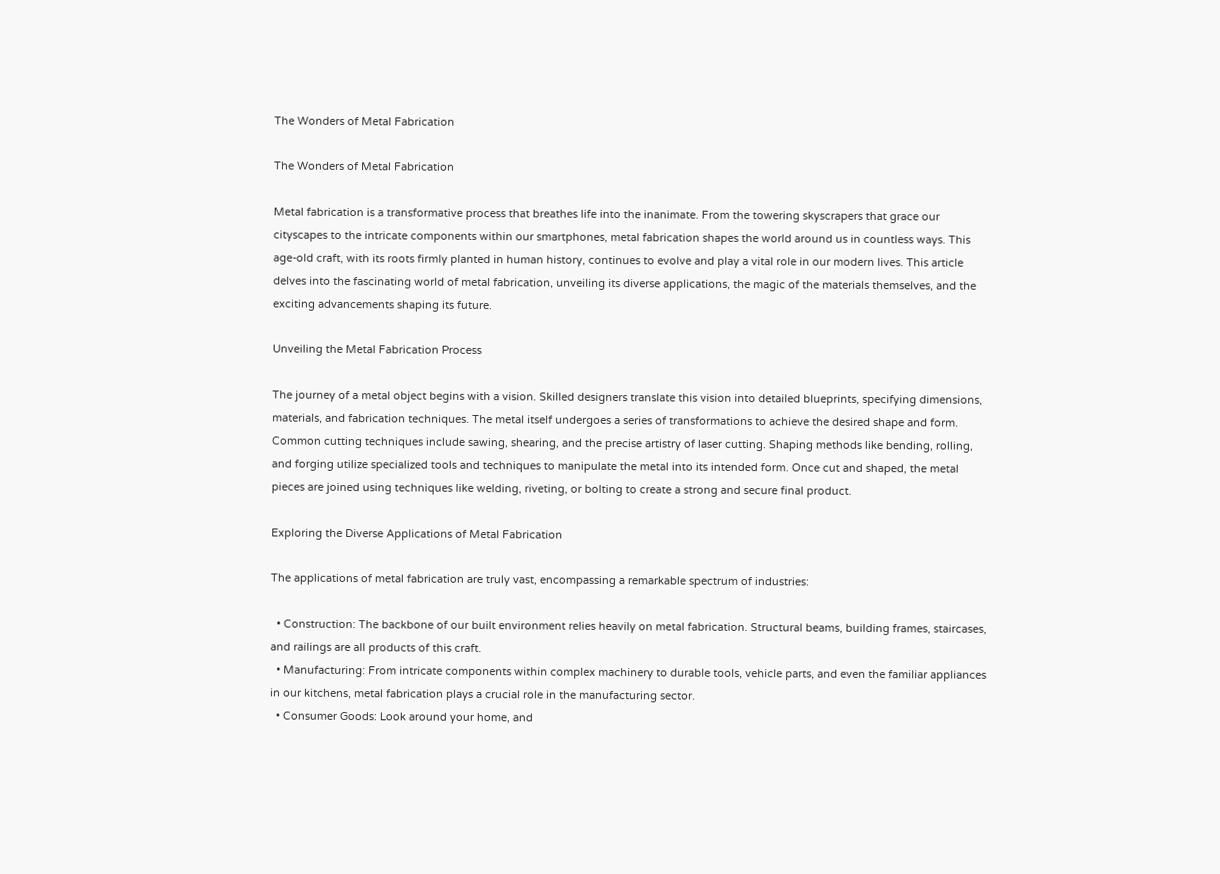The Wonders of Metal Fabrication

The Wonders of Metal Fabrication

Metal fabrication is a transformative process that breathes life into the inanimate. From the towering skyscrapers that grace our cityscapes to the intricate components within our smartphones, metal fabrication shapes the world around us in countless ways. This age-old craft, with its roots firmly planted in human history, continues to evolve and play a vital role in our modern lives. This article delves into the fascinating world of metal fabrication, unveiling its diverse applications, the magic of the materials themselves, and the exciting advancements shaping its future.

Unveiling the Metal Fabrication Process

The journey of a metal object begins with a vision. Skilled designers translate this vision into detailed blueprints, specifying dimensions, materials, and fabrication techniques. The metal itself undergoes a series of transformations to achieve the desired shape and form. Common cutting techniques include sawing, shearing, and the precise artistry of laser cutting. Shaping methods like bending, rolling, and forging utilize specialized tools and techniques to manipulate the metal into its intended form. Once cut and shaped, the metal pieces are joined using techniques like welding, riveting, or bolting to create a strong and secure final product.

Exploring the Diverse Applications of Metal Fabrication

The applications of metal fabrication are truly vast, encompassing a remarkable spectrum of industries:

  • Construction: The backbone of our built environment relies heavily on metal fabrication. Structural beams, building frames, staircases, and railings are all products of this craft.
  • Manufacturing: From intricate components within complex machinery to durable tools, vehicle parts, and even the familiar appliances in our kitchens, metal fabrication plays a crucial role in the manufacturing sector.
  • Consumer Goods: Look around your home, and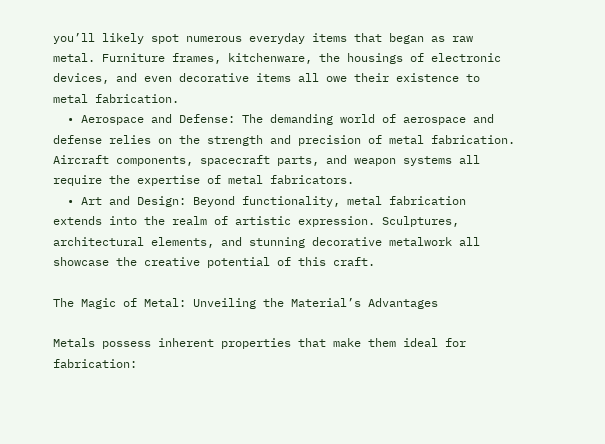you’ll likely spot numerous everyday items that began as raw metal. Furniture frames, kitchenware, the housings of electronic devices, and even decorative items all owe their existence to metal fabrication.
  • Aerospace and Defense: The demanding world of aerospace and defense relies on the strength and precision of metal fabrication. Aircraft components, spacecraft parts, and weapon systems all require the expertise of metal fabricators.
  • Art and Design: Beyond functionality, metal fabrication extends into the realm of artistic expression. Sculptures, architectural elements, and stunning decorative metalwork all showcase the creative potential of this craft.

The Magic of Metal: Unveiling the Material’s Advantages

Metals possess inherent properties that make them ideal for fabrication: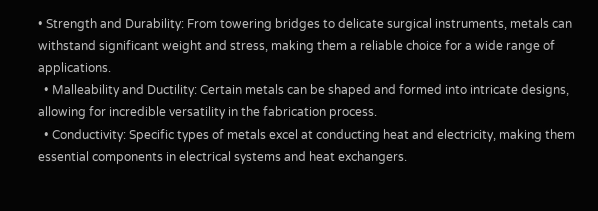• Strength and Durability: From towering bridges to delicate surgical instruments, metals can withstand significant weight and stress, making them a reliable choice for a wide range of applications.
  • Malleability and Ductility: Certain metals can be shaped and formed into intricate designs, allowing for incredible versatility in the fabrication process.
  • Conductivity: Specific types of metals excel at conducting heat and electricity, making them essential components in electrical systems and heat exchangers.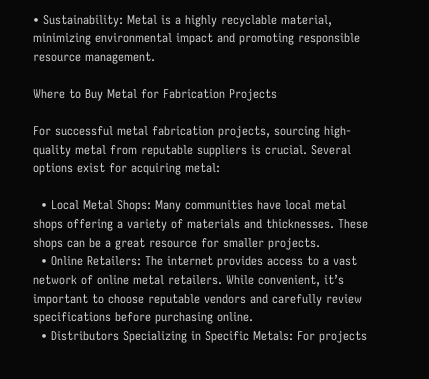• Sustainability: Metal is a highly recyclable material, minimizing environmental impact and promoting responsible resource management.

Where to Buy Metal for Fabrication Projects

For successful metal fabrication projects, sourcing high-quality metal from reputable suppliers is crucial. Several options exist for acquiring metal:

  • Local Metal Shops: Many communities have local metal shops offering a variety of materials and thicknesses. These shops can be a great resource for smaller projects.
  • Online Retailers: The internet provides access to a vast network of online metal retailers. While convenient, it’s important to choose reputable vendors and carefully review specifications before purchasing online.
  • Distributors Specializing in Specific Metals: For projects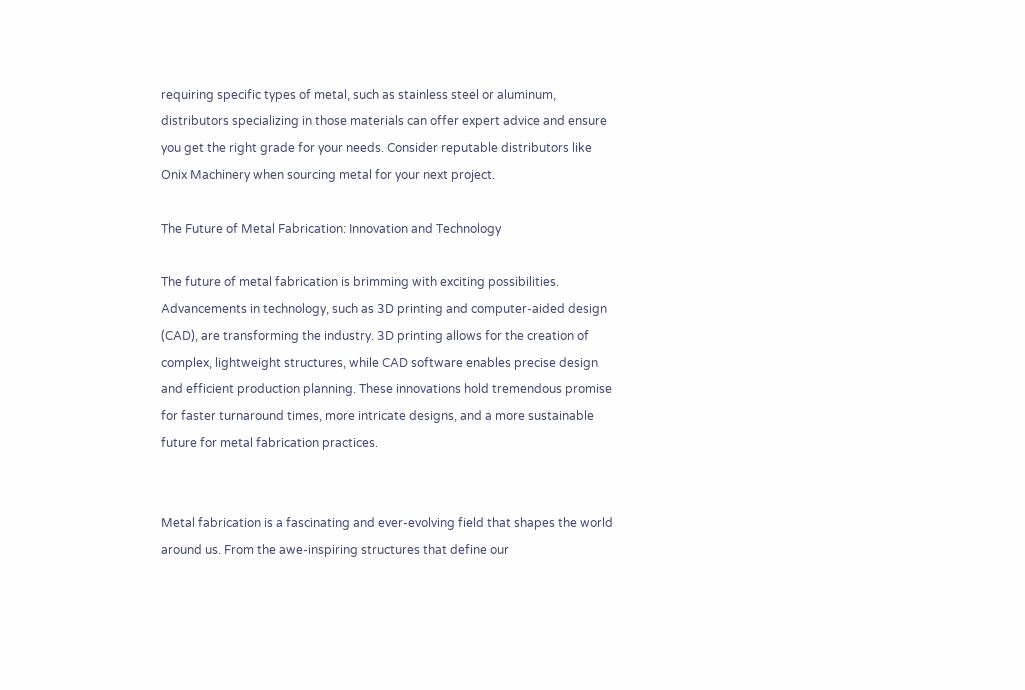requiring specific types of metal, such as stainless steel or aluminum, distributors specializing in those materials can offer expert advice and ensure you get the right grade for your needs. Consider reputable distributors like Onix Machinery when sourcing metal for your next project.

The Future of Metal Fabrication: Innovation and Technology

The future of metal fabrication is brimming with exciting possibilities. Advancements in technology, such as 3D printing and computer-aided design (CAD), are transforming the industry. 3D printing allows for the creation of complex, lightweight structures, while CAD software enables precise design and efficient production planning. These innovations hold tremendous promise for faster turnaround times, more intricate designs, and a more sustainable future for metal fabrication practices.


Metal fabrication is a fascinating and ever-evolving field that shapes the world around us. From the awe-inspiring structures that define our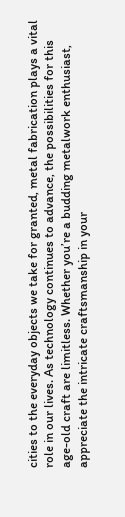cities to the everyday objects we take for granted, metal fabrication plays a vital role in our lives. As technology continues to advance, the possibilities for this age-old craft are limitless. Whether you’re a budding metalwork enthusiast, appreciate the intricate craftsmanship in your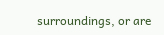surroundings, or are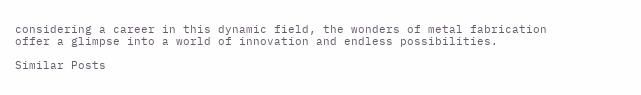considering a career in this dynamic field, the wonders of metal fabrication offer a glimpse into a world of innovation and endless possibilities.

Similar Posts